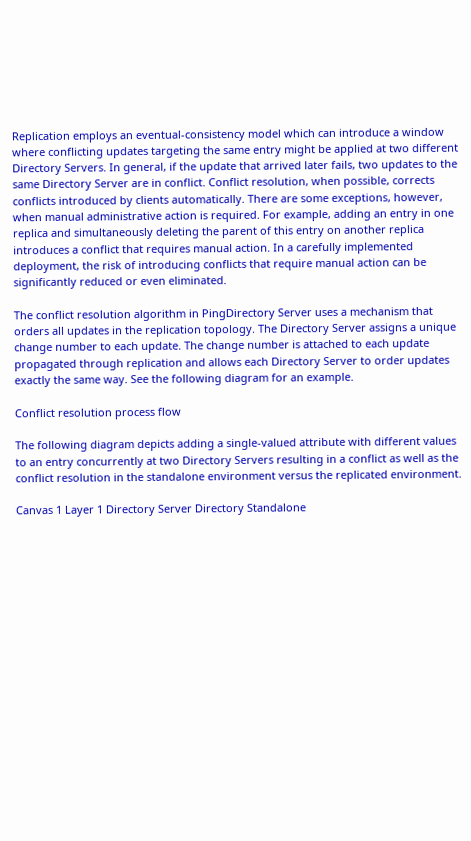Replication employs an eventual-consistency model which can introduce a window where conflicting updates targeting the same entry might be applied at two different Directory Servers. In general, if the update that arrived later fails, two updates to the same Directory Server are in conflict. Conflict resolution, when possible, corrects conflicts introduced by clients automatically. There are some exceptions, however, when manual administrative action is required. For example, adding an entry in one replica and simultaneously deleting the parent of this entry on another replica introduces a conflict that requires manual action. In a carefully implemented deployment, the risk of introducing conflicts that require manual action can be significantly reduced or even eliminated.

The conflict resolution algorithm in PingDirectory Server uses a mechanism that orders all updates in the replication topology. The Directory Server assigns a unique change number to each update. The change number is attached to each update propagated through replication and allows each Directory Server to order updates exactly the same way. See the following diagram for an example.

Conflict resolution process flow

The following diagram depicts adding a single-valued attribute with different values to an entry concurrently at two Directory Servers resulting in a conflict as well as the conflict resolution in the standalone environment versus the replicated environment.

Canvas 1 Layer 1 Directory Server Directory Standalone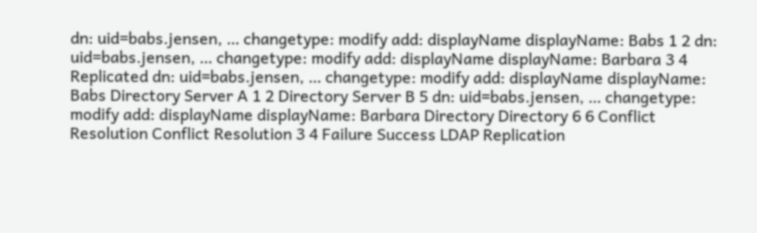dn: uid=babs.jensen, … changetype: modify add: displayName displayName: Babs 1 2 dn: uid=babs.jensen, … changetype: modify add: displayName displayName: Barbara 3 4 Replicated dn: uid=babs.jensen, … changetype: modify add: displayName displayName: Babs Directory Server A 1 2 Directory Server B 5 dn: uid=babs.jensen, … changetype: modify add: displayName displayName: Barbara Directory Directory 6 6 Conflict Resolution Conflict Resolution 3 4 Failure Success LDAP Replication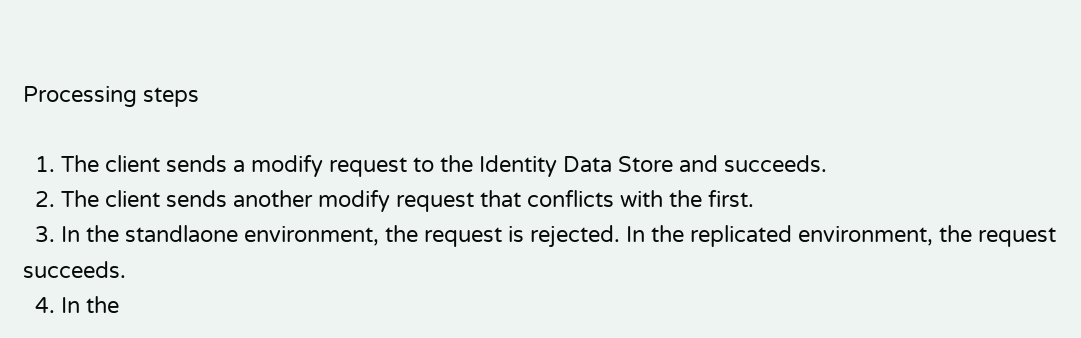Processing steps

  1. The client sends a modify request to the Identity Data Store and succeeds.
  2. The client sends another modify request that conflicts with the first.
  3. In the standlaone environment, the request is rejected. In the replicated environment, the request succeeds.
  4. In the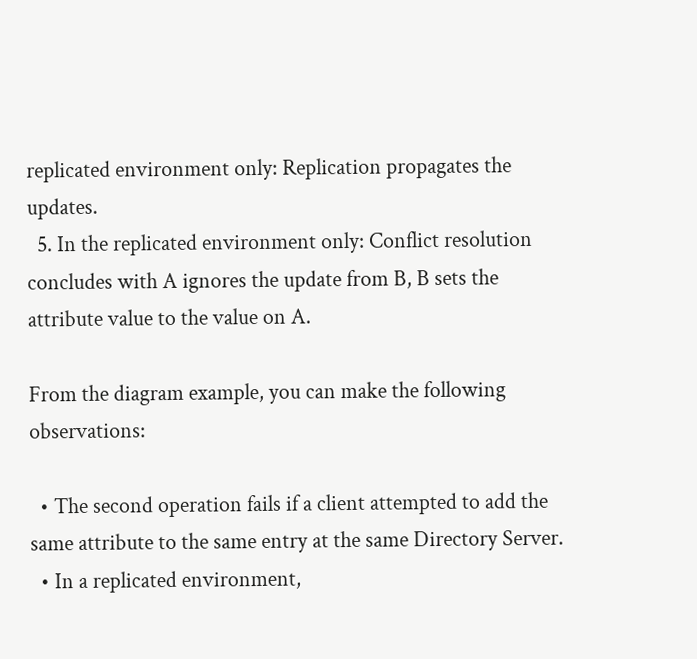replicated environment only: Replication propagates the updates.
  5. In the replicated environment only: Conflict resolution concludes with A ignores the update from B, B sets the attribute value to the value on A.

From the diagram example, you can make the following observations:

  • The second operation fails if a client attempted to add the same attribute to the same entry at the same Directory Server.
  • In a replicated environment,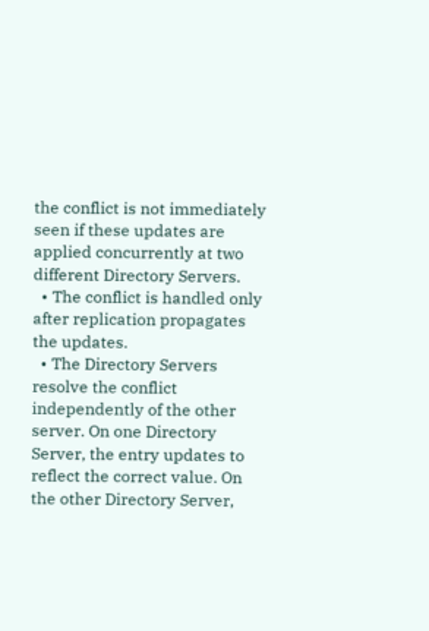the conflict is not immediately seen if these updates are applied concurrently at two different Directory Servers.
  • The conflict is handled only after replication propagates the updates.
  • The Directory Servers resolve the conflict independently of the other server. On one Directory Server, the entry updates to reflect the correct value. On the other Directory Server,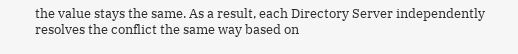the value stays the same. As a result, each Directory Server independently resolves the conflict the same way based on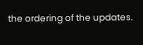the ordering of the updates.